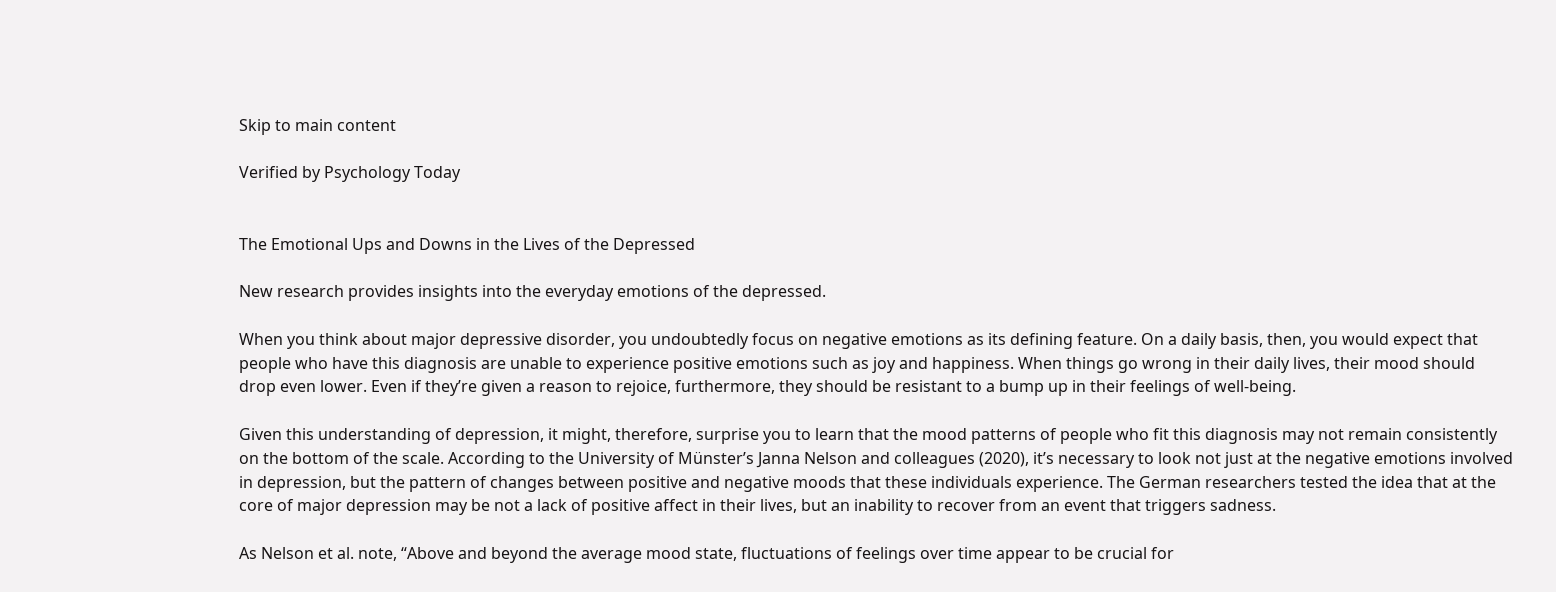Skip to main content

Verified by Psychology Today


The Emotional Ups and Downs in the Lives of the Depressed

New research provides insights into the everyday emotions of the depressed.

When you think about major depressive disorder, you undoubtedly focus on negative emotions as its defining feature. On a daily basis, then, you would expect that people who have this diagnosis are unable to experience positive emotions such as joy and happiness. When things go wrong in their daily lives, their mood should drop even lower. Even if they’re given a reason to rejoice, furthermore, they should be resistant to a bump up in their feelings of well-being.

Given this understanding of depression, it might, therefore, surprise you to learn that the mood patterns of people who fit this diagnosis may not remain consistently on the bottom of the scale. According to the University of Münster’s Janna Nelson and colleagues (2020), it’s necessary to look not just at the negative emotions involved in depression, but the pattern of changes between positive and negative moods that these individuals experience. The German researchers tested the idea that at the core of major depression may be not a lack of positive affect in their lives, but an inability to recover from an event that triggers sadness.

As Nelson et al. note, “Above and beyond the average mood state, fluctuations of feelings over time appear to be crucial for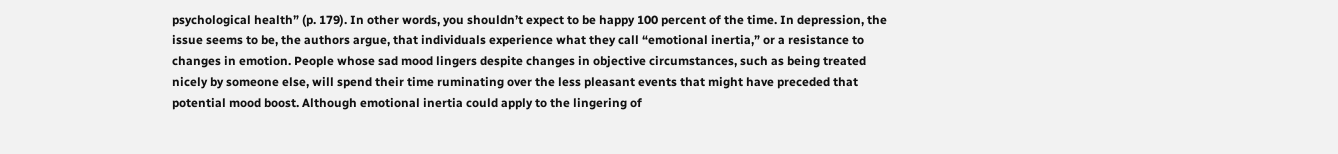psychological health” (p. 179). In other words, you shouldn’t expect to be happy 100 percent of the time. In depression, the issue seems to be, the authors argue, that individuals experience what they call “emotional inertia,” or a resistance to changes in emotion. People whose sad mood lingers despite changes in objective circumstances, such as being treated nicely by someone else, will spend their time ruminating over the less pleasant events that might have preceded that potential mood boost. Although emotional inertia could apply to the lingering of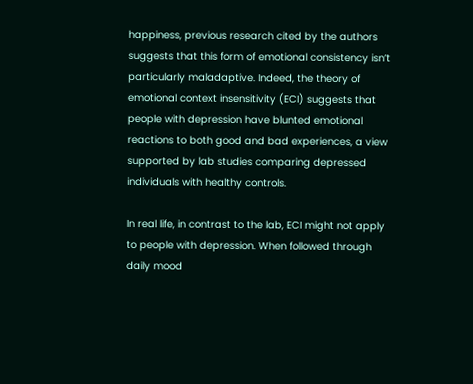happiness, previous research cited by the authors suggests that this form of emotional consistency isn’t particularly maladaptive. Indeed, the theory of emotional context insensitivity (ECI) suggests that people with depression have blunted emotional reactions to both good and bad experiences, a view supported by lab studies comparing depressed individuals with healthy controls.

In real life, in contrast to the lab, ECI might not apply to people with depression. When followed through daily mood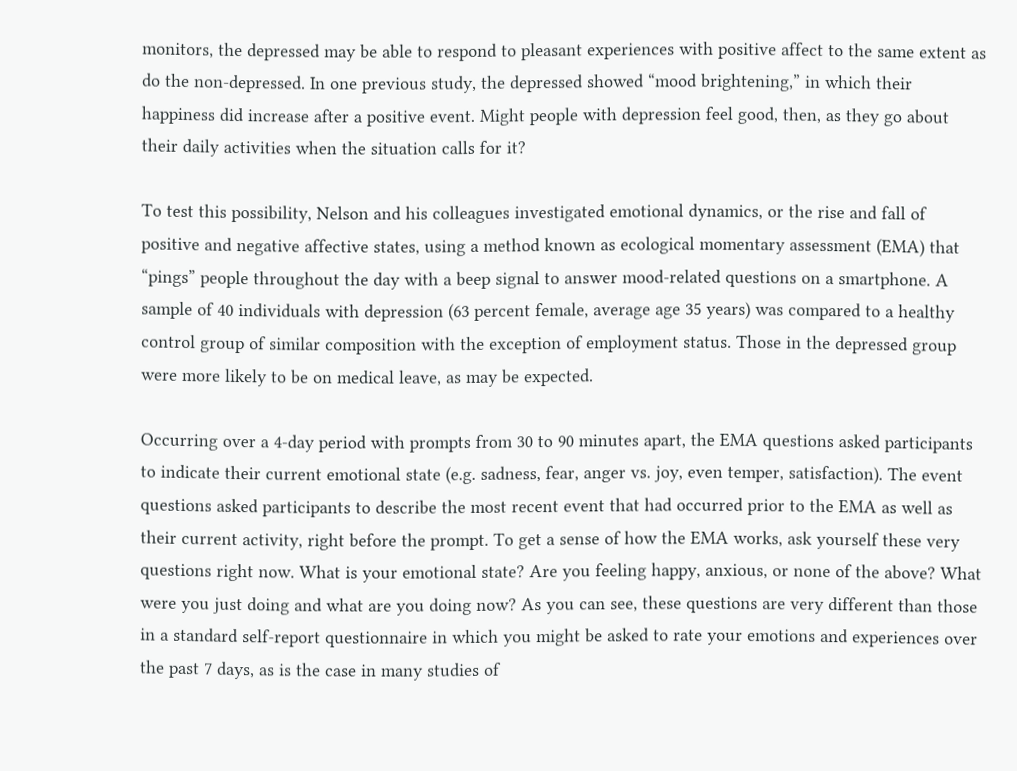monitors, the depressed may be able to respond to pleasant experiences with positive affect to the same extent as do the non-depressed. In one previous study, the depressed showed “mood brightening,” in which their happiness did increase after a positive event. Might people with depression feel good, then, as they go about their daily activities when the situation calls for it?

To test this possibility, Nelson and his colleagues investigated emotional dynamics, or the rise and fall of positive and negative affective states, using a method known as ecological momentary assessment (EMA) that “pings” people throughout the day with a beep signal to answer mood-related questions on a smartphone. A sample of 40 individuals with depression (63 percent female, average age 35 years) was compared to a healthy control group of similar composition with the exception of employment status. Those in the depressed group were more likely to be on medical leave, as may be expected.

Occurring over a 4-day period with prompts from 30 to 90 minutes apart, the EMA questions asked participants to indicate their current emotional state (e.g. sadness, fear, anger vs. joy, even temper, satisfaction). The event questions asked participants to describe the most recent event that had occurred prior to the EMA as well as their current activity, right before the prompt. To get a sense of how the EMA works, ask yourself these very questions right now. What is your emotional state? Are you feeling happy, anxious, or none of the above? What were you just doing and what are you doing now? As you can see, these questions are very different than those in a standard self-report questionnaire in which you might be asked to rate your emotions and experiences over the past 7 days, as is the case in many studies of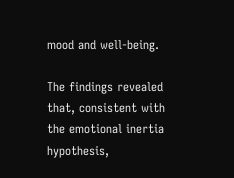mood and well-being.

The findings revealed that, consistent with the emotional inertia hypothesis,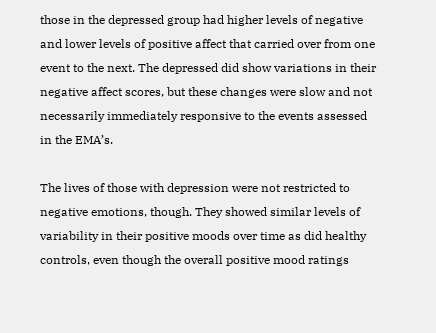those in the depressed group had higher levels of negative and lower levels of positive affect that carried over from one event to the next. The depressed did show variations in their negative affect scores, but these changes were slow and not necessarily immediately responsive to the events assessed in the EMA’s.

The lives of those with depression were not restricted to negative emotions, though. They showed similar levels of variability in their positive moods over time as did healthy controls, even though the overall positive mood ratings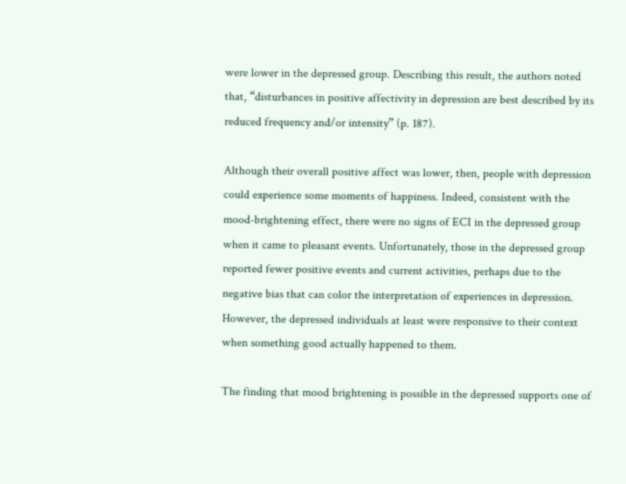were lower in the depressed group. Describing this result, the authors noted that, “disturbances in positive affectivity in depression are best described by its reduced frequency and/or intensity” (p. 187).

Although their overall positive affect was lower, then, people with depression could experience some moments of happiness. Indeed, consistent with the mood-brightening effect, there were no signs of ECI in the depressed group when it came to pleasant events. Unfortunately, those in the depressed group reported fewer positive events and current activities, perhaps due to the negative bias that can color the interpretation of experiences in depression. However, the depressed individuals at least were responsive to their context when something good actually happened to them.

The finding that mood brightening is possible in the depressed supports one of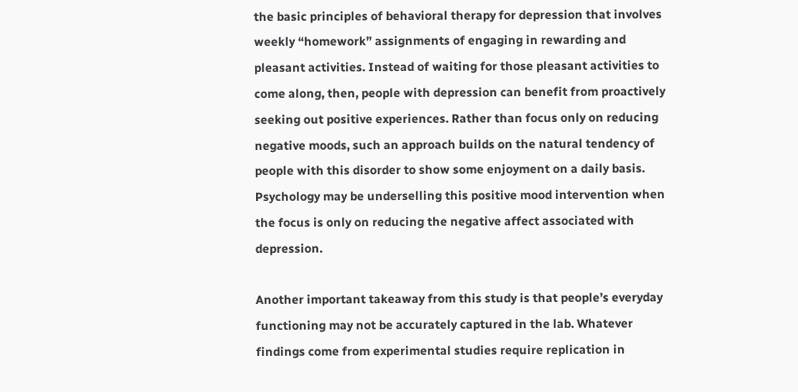the basic principles of behavioral therapy for depression that involves weekly “homework” assignments of engaging in rewarding and pleasant activities. Instead of waiting for those pleasant activities to come along, then, people with depression can benefit from proactively seeking out positive experiences. Rather than focus only on reducing negative moods, such an approach builds on the natural tendency of people with this disorder to show some enjoyment on a daily basis. Psychology may be underselling this positive mood intervention when the focus is only on reducing the negative affect associated with depression.

Another important takeaway from this study is that people’s everyday functioning may not be accurately captured in the lab. Whatever findings come from experimental studies require replication in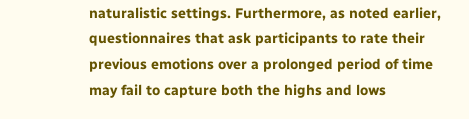naturalistic settings. Furthermore, as noted earlier, questionnaires that ask participants to rate their previous emotions over a prolonged period of time may fail to capture both the highs and lows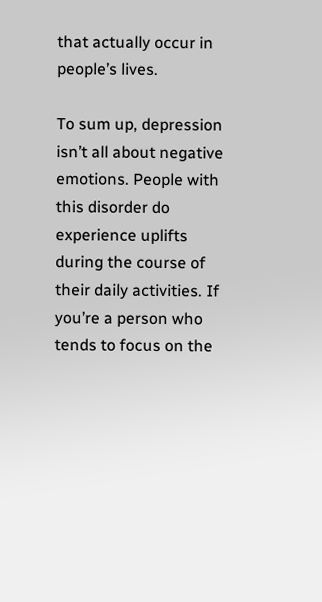that actually occur in people’s lives.

To sum up, depression isn’t all about negative emotions. People with this disorder do experience uplifts during the course of their daily activities. If you’re a person who tends to focus on the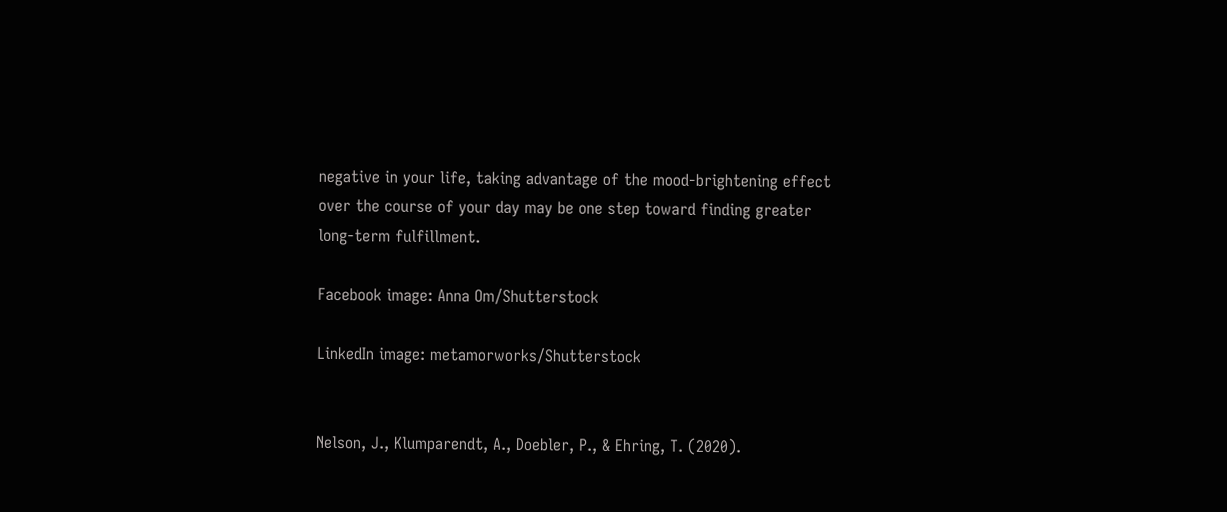negative in your life, taking advantage of the mood-brightening effect over the course of your day may be one step toward finding greater long-term fulfillment.

Facebook image: Anna Om/Shutterstock

LinkedIn image: metamorworks/Shutterstock


Nelson, J., Klumparendt, A., Doebler, P., & Ehring, T. (2020).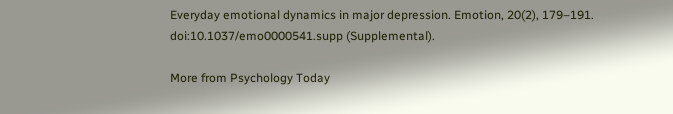Everyday emotional dynamics in major depression. Emotion, 20(2), 179–191. doi:10.1037/emo0000541.supp (Supplemental).

More from Psychology Today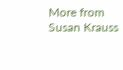More from Susan Krauss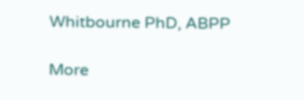Whitbourne PhD, ABPP

More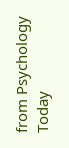from Psychology Today